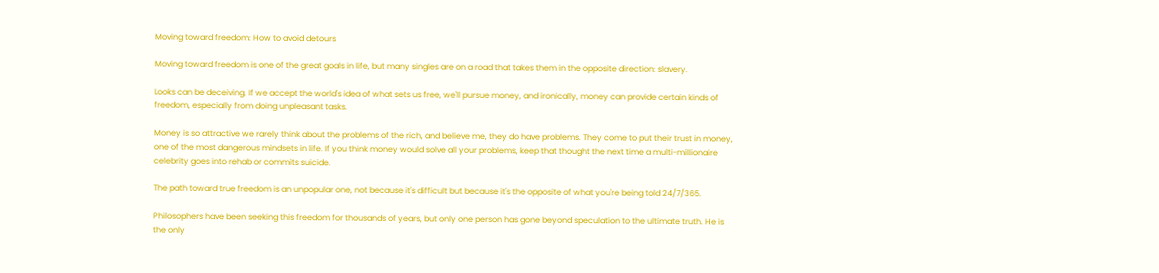Moving toward freedom: How to avoid detours

Moving toward freedom is one of the great goals in life, but many singles are on a road that takes them in the opposite direction: slavery.

Looks can be deceiving. If we accept the world's idea of what sets us free, we'll pursue money, and ironically, money can provide certain kinds of freedom, especially from doing unpleasant tasks.

Money is so attractive we rarely think about the problems of the rich, and believe me, they do have problems. They come to put their trust in money, one of the most dangerous mindsets in life. If you think money would solve all your problems, keep that thought the next time a multi-millionaire celebrity goes into rehab or commits suicide.

The path toward true freedom is an unpopular one, not because it's difficult but because it's the opposite of what you're being told 24/7/365.

Philosophers have been seeking this freedom for thousands of years, but only one person has gone beyond speculation to the ultimate truth. He is the only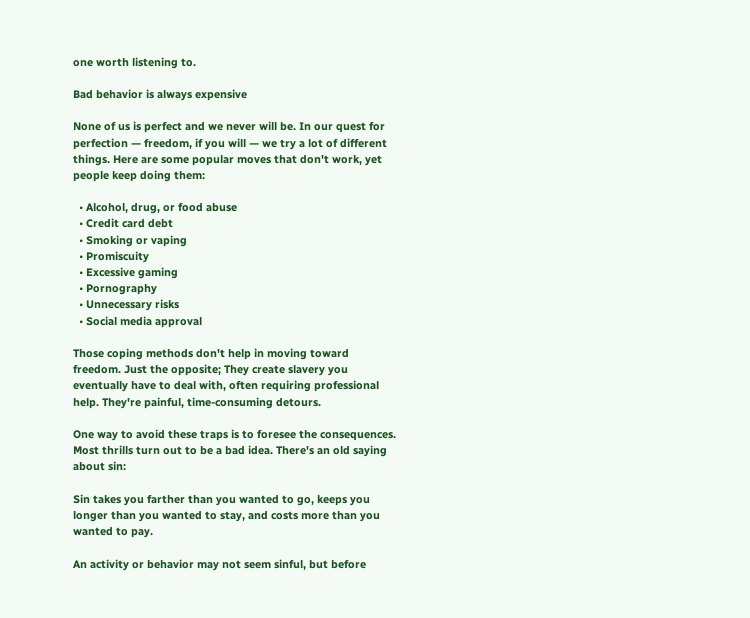one worth listening to.

Bad behavior is always expensive

None of us is perfect and we never will be. In our quest for perfection — freedom, if you will — we try a lot of different things. Here are some popular moves that don't work, yet people keep doing them:

  • Alcohol, drug, or food abuse
  • Credit card debt
  • Smoking or vaping
  • Promiscuity
  • Excessive gaming
  • Pornography
  • Unnecessary risks
  • Social media approval

Those coping methods don't help in moving toward freedom. Just the opposite; They create slavery you eventually have to deal with, often requiring professional help. They're painful, time-consuming detours.

One way to avoid these traps is to foresee the consequences. Most thrills turn out to be a bad idea. There's an old saying about sin:

Sin takes you farther than you wanted to go, keeps you longer than you wanted to stay, and costs more than you wanted to pay.

An activity or behavior may not seem sinful, but before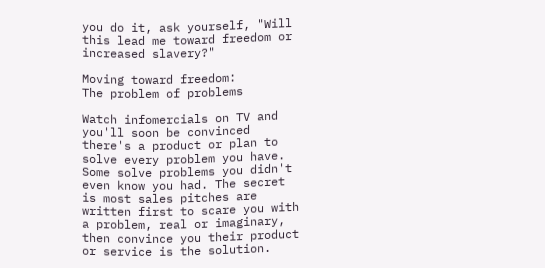you do it, ask yourself, "Will this lead me toward freedom or increased slavery?"

Moving toward freedom:
The problem of problems

Watch infomercials on TV and you'll soon be convinced there's a product or plan to solve every problem you have. Some solve problems you didn't even know you had. The secret is most sales pitches are written first to scare you with a problem, real or imaginary, then convince you their product or service is the solution.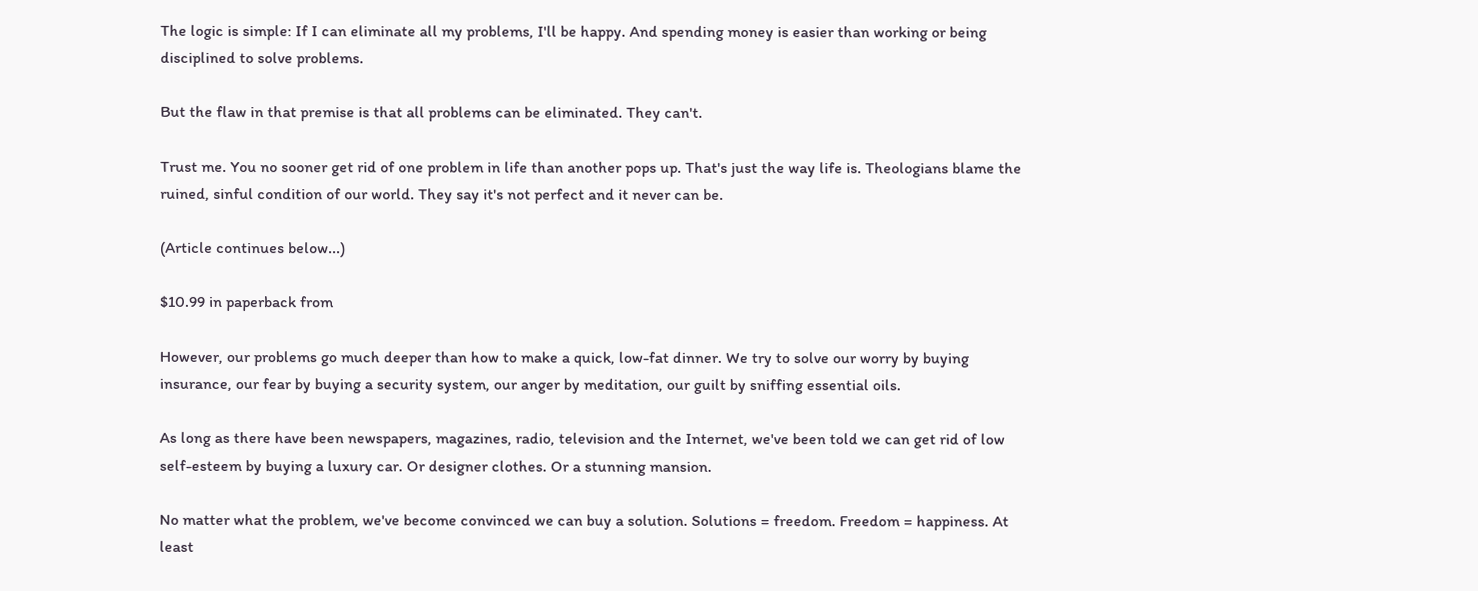The logic is simple: If I can eliminate all my problems, I'll be happy. And spending money is easier than working or being disciplined to solve problems.

But the flaw in that premise is that all problems can be eliminated. They can't.

Trust me. You no sooner get rid of one problem in life than another pops up. That's just the way life is. Theologians blame the ruined, sinful condition of our world. They say it's not perfect and it never can be.

(Article continues below...)

$10.99 in paperback from

However, our problems go much deeper than how to make a quick, low-fat dinner. We try to solve our worry by buying insurance, our fear by buying a security system, our anger by meditation, our guilt by sniffing essential oils.

As long as there have been newspapers, magazines, radio, television and the Internet, we've been told we can get rid of low self-esteem by buying a luxury car. Or designer clothes. Or a stunning mansion.

No matter what the problem, we've become convinced we can buy a solution. Solutions = freedom. Freedom = happiness. At least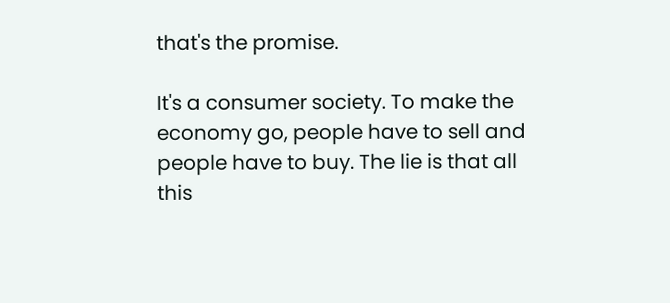that's the promise.

It's a consumer society. To make the economy go, people have to sell and people have to buy. The lie is that all this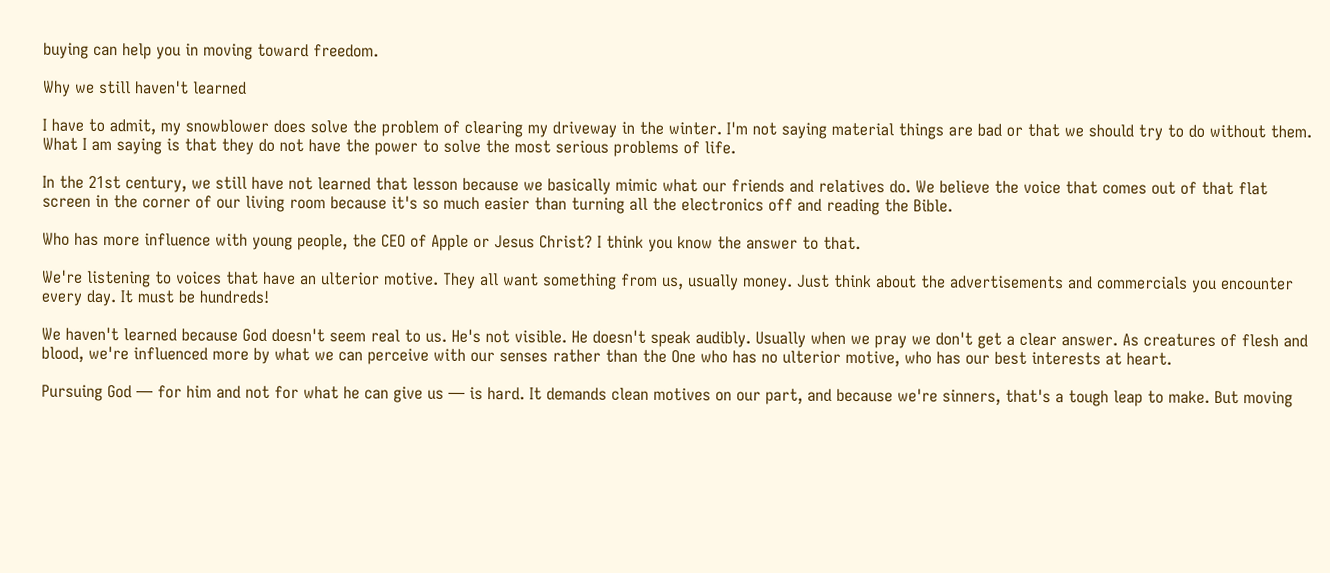buying can help you in moving toward freedom.

Why we still haven't learned

I have to admit, my snowblower does solve the problem of clearing my driveway in the winter. I'm not saying material things are bad or that we should try to do without them. What I am saying is that they do not have the power to solve the most serious problems of life.

In the 21st century, we still have not learned that lesson because we basically mimic what our friends and relatives do. We believe the voice that comes out of that flat screen in the corner of our living room because it's so much easier than turning all the electronics off and reading the Bible.

Who has more influence with young people, the CEO of Apple or Jesus Christ? I think you know the answer to that.

We're listening to voices that have an ulterior motive. They all want something from us, usually money. Just think about the advertisements and commercials you encounter every day. It must be hundreds!

We haven't learned because God doesn't seem real to us. He's not visible. He doesn't speak audibly. Usually when we pray we don't get a clear answer. As creatures of flesh and blood, we're influenced more by what we can perceive with our senses rather than the One who has no ulterior motive, who has our best interests at heart.

Pursuing God — for him and not for what he can give us — is hard. It demands clean motives on our part, and because we're sinners, that's a tough leap to make. But moving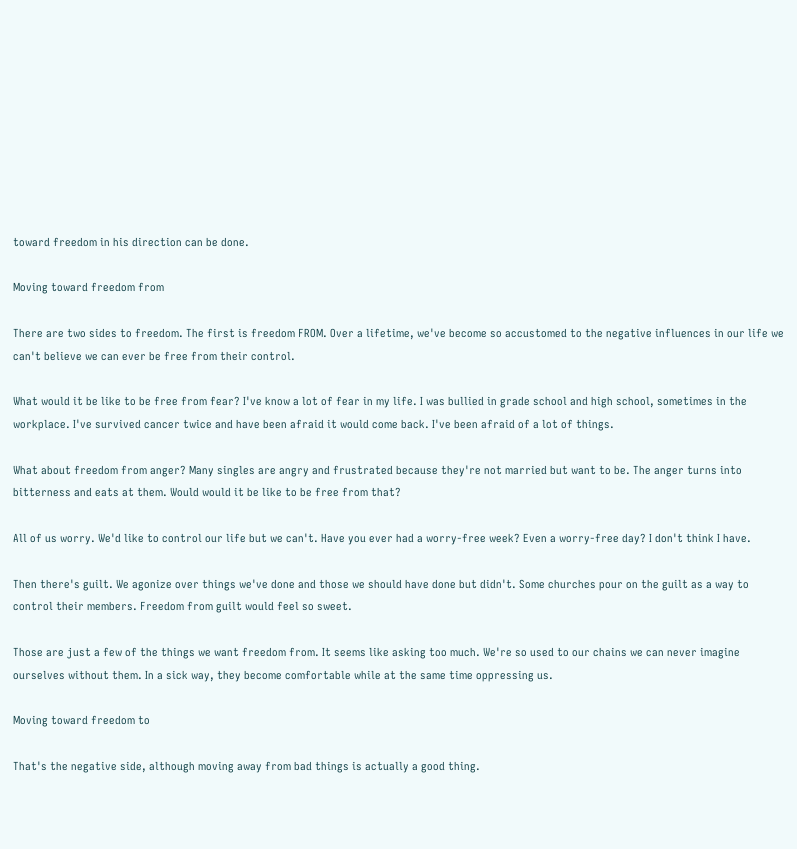toward freedom in his direction can be done.

Moving toward freedom from

There are two sides to freedom. The first is freedom FROM. Over a lifetime, we've become so accustomed to the negative influences in our life we can't believe we can ever be free from their control.

What would it be like to be free from fear? I've know a lot of fear in my life. I was bullied in grade school and high school, sometimes in the workplace. I've survived cancer twice and have been afraid it would come back. I've been afraid of a lot of things.

What about freedom from anger? Many singles are angry and frustrated because they're not married but want to be. The anger turns into bitterness and eats at them. Would would it be like to be free from that?

All of us worry. We'd like to control our life but we can't. Have you ever had a worry-free week? Even a worry-free day? I don't think I have.

Then there's guilt. We agonize over things we've done and those we should have done but didn't. Some churches pour on the guilt as a way to control their members. Freedom from guilt would feel so sweet.

Those are just a few of the things we want freedom from. It seems like asking too much. We're so used to our chains we can never imagine ourselves without them. In a sick way, they become comfortable while at the same time oppressing us.

Moving toward freedom to

That's the negative side, although moving away from bad things is actually a good thing.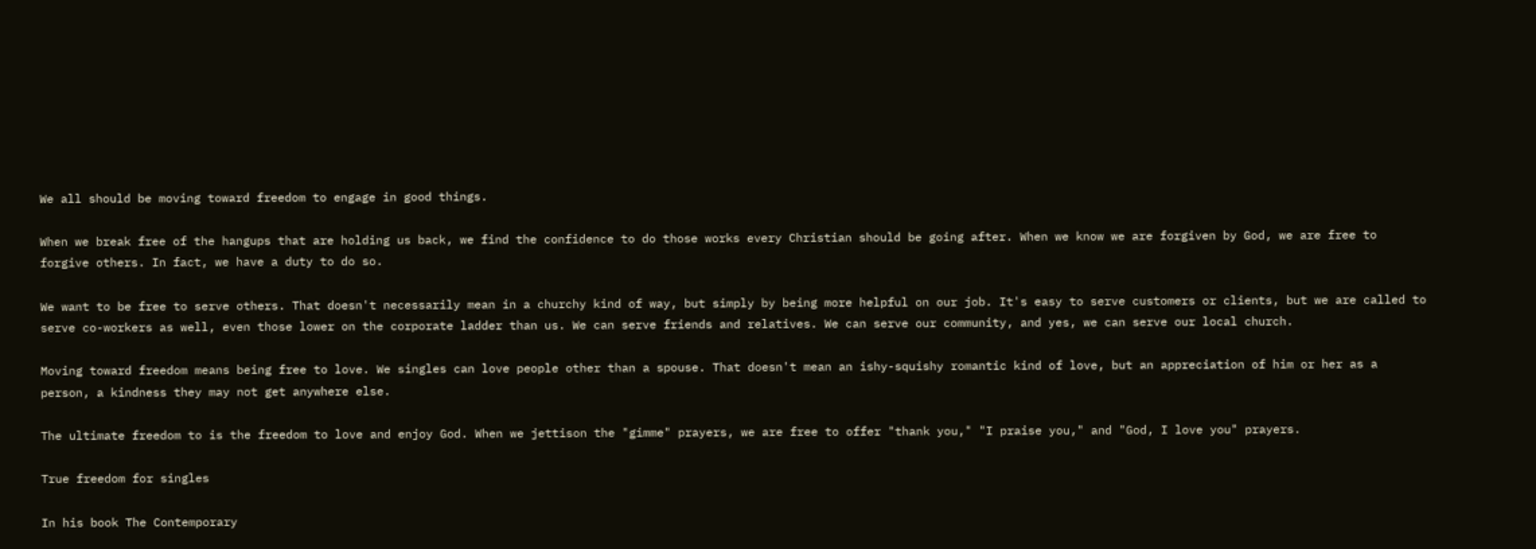We all should be moving toward freedom to engage in good things.

When we break free of the hangups that are holding us back, we find the confidence to do those works every Christian should be going after. When we know we are forgiven by God, we are free to forgive others. In fact, we have a duty to do so.

We want to be free to serve others. That doesn't necessarily mean in a churchy kind of way, but simply by being more helpful on our job. It's easy to serve customers or clients, but we are called to serve co-workers as well, even those lower on the corporate ladder than us. We can serve friends and relatives. We can serve our community, and yes, we can serve our local church.

Moving toward freedom means being free to love. We singles can love people other than a spouse. That doesn't mean an ishy-squishy romantic kind of love, but an appreciation of him or her as a person, a kindness they may not get anywhere else.

The ultimate freedom to is the freedom to love and enjoy God. When we jettison the "gimme" prayers, we are free to offer "thank you," "I praise you," and "God, I love you" prayers.

True freedom for singles

In his book The Contemporary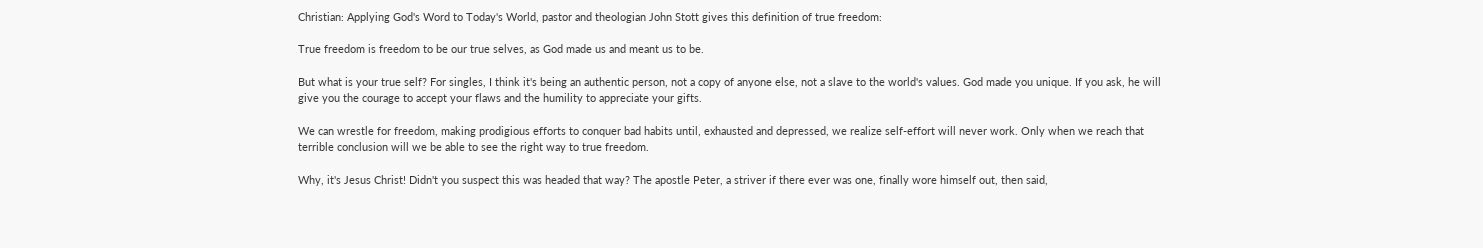Christian: Applying God's Word to Today's World, pastor and theologian John Stott gives this definition of true freedom:

True freedom is freedom to be our true selves, as God made us and meant us to be.

But what is your true self? For singles, I think it's being an authentic person, not a copy of anyone else, not a slave to the world's values. God made you unique. If you ask, he will give you the courage to accept your flaws and the humility to appreciate your gifts.

We can wrestle for freedom, making prodigious efforts to conquer bad habits until, exhausted and depressed, we realize self-effort will never work. Only when we reach that terrible conclusion will we be able to see the right way to true freedom.

Why, it's Jesus Christ! Didn't you suspect this was headed that way? The apostle Peter, a striver if there ever was one, finally wore himself out, then said,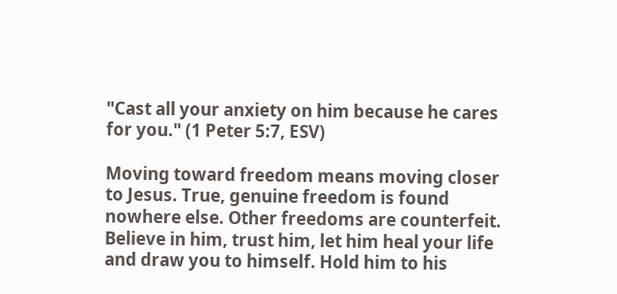"Cast all your anxiety on him because he cares for you." (1 Peter 5:7, ESV)

Moving toward freedom means moving closer to Jesus. True, genuine freedom is found nowhere else. Other freedoms are counterfeit. Believe in him, trust him, let him heal your life and draw you to himself. Hold him to his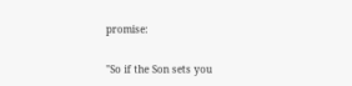promise:

"So if the Son sets you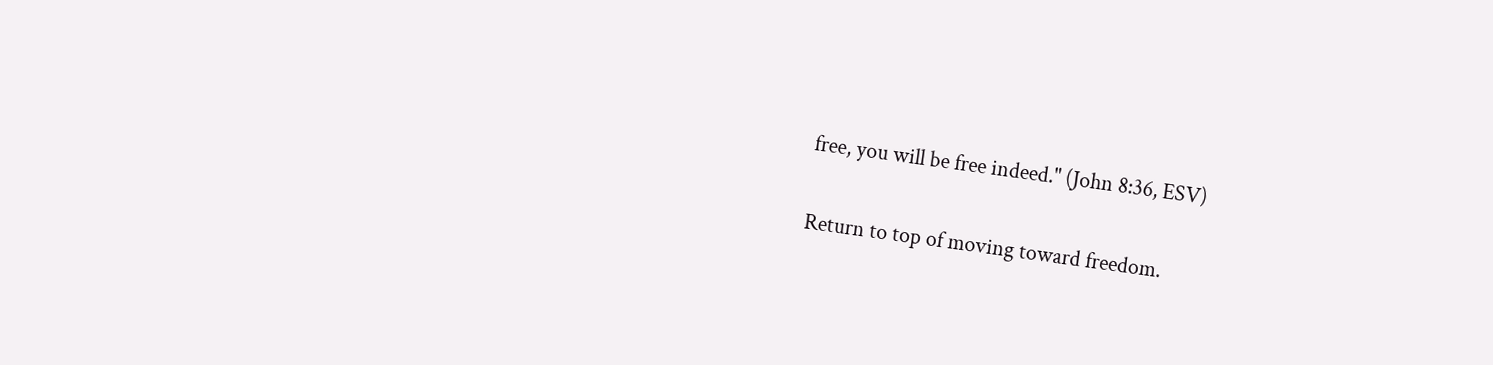free, you will be free indeed." (John 8:36, ESV)

Return to top of moving toward freedom.